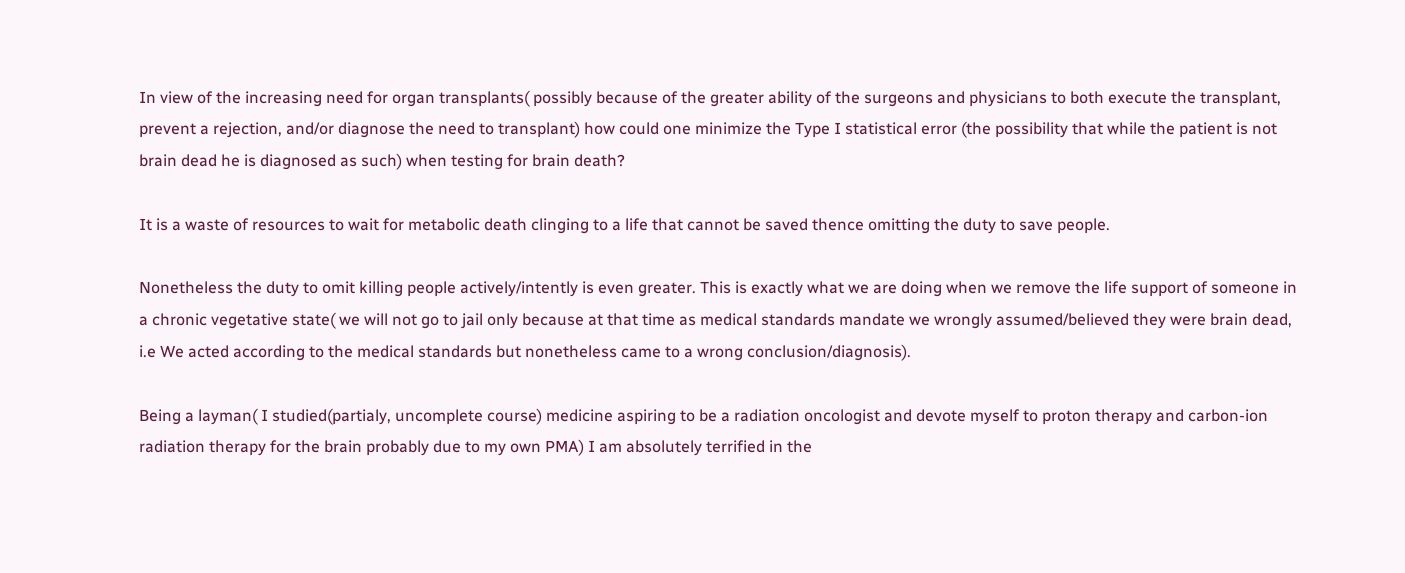In view of the increasing need for organ transplants( possibly because of the greater ability of the surgeons and physicians to both execute the transplant, prevent a rejection, and/or diagnose the need to transplant) how could one minimize the Type I statistical error (the possibility that while the patient is not brain dead he is diagnosed as such) when testing for brain death?

It is a waste of resources to wait for metabolic death clinging to a life that cannot be saved thence omitting the duty to save people.

Nonetheless the duty to omit killing people actively/intently is even greater. This is exactly what we are doing when we remove the life support of someone in a chronic vegetative state( we will not go to jail only because at that time as medical standards mandate we wrongly assumed/believed they were brain dead, i.e We acted according to the medical standards but nonetheless came to a wrong conclusion/diagnosis).

Being a layman( I studied(partialy, uncomplete course) medicine aspiring to be a radiation oncologist and devote myself to proton therapy and carbon-ion radiation therapy for the brain probably due to my own PMA) I am absolutely terrified in the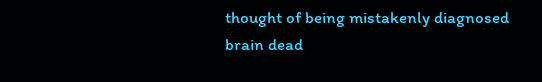thought of being mistakenly diagnosed brain dead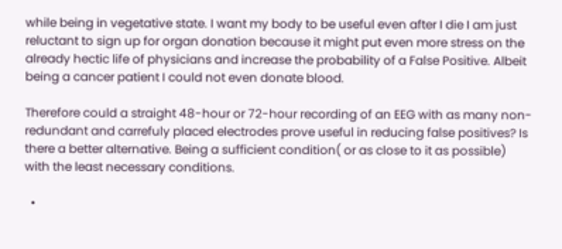while being in vegetative state. I want my body to be useful even after I die I am just reluctant to sign up for organ donation because it might put even more stress on the already hectic life of physicians and increase the probability of a False Positive. Albeit being a cancer patient I could not even donate blood.

Therefore could a straight 48-hour or 72-hour recording of an EEG with as many non-redundant and carrefuly placed electrodes prove useful in reducing false positives? Is there a better alternative. Being a sufficient condition( or as close to it as possible) with the least necessary conditions.

  •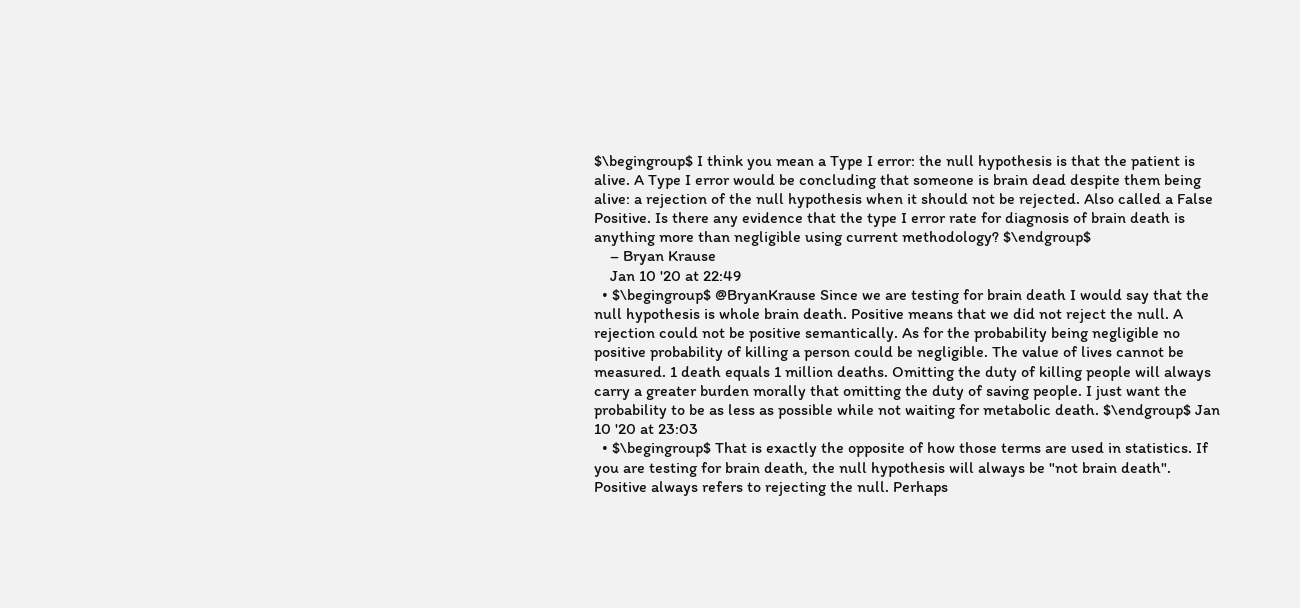$\begingroup$ I think you mean a Type I error: the null hypothesis is that the patient is alive. A Type I error would be concluding that someone is brain dead despite them being alive: a rejection of the null hypothesis when it should not be rejected. Also called a False Positive. Is there any evidence that the type I error rate for diagnosis of brain death is anything more than negligible using current methodology? $\endgroup$
    – Bryan Krause
    Jan 10 '20 at 22:49
  • $\begingroup$ @BryanKrause Since we are testing for brain death I would say that the null hypothesis is whole brain death. Positive means that we did not reject the null. A rejection could not be positive semantically. As for the probability being negligible no positive probability of killing a person could be negligible. The value of lives cannot be measured. 1 death equals 1 million deaths. Omitting the duty of killing people will always carry a greater burden morally that omitting the duty of saving people. I just want the probability to be as less as possible while not waiting for metabolic death. $\endgroup$ Jan 10 '20 at 23:03
  • $\begingroup$ That is exactly the opposite of how those terms are used in statistics. If you are testing for brain death, the null hypothesis will always be "not brain death". Positive always refers to rejecting the null. Perhaps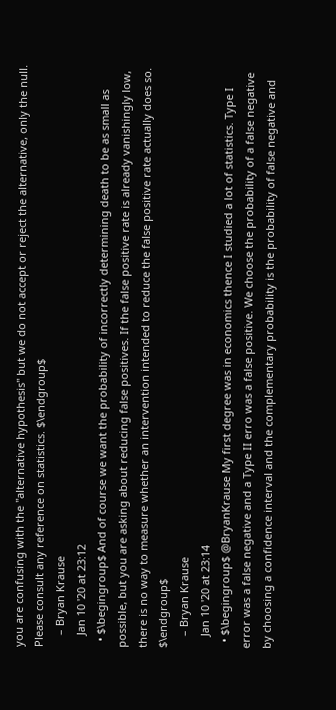you are confusing with the "alternative hypothesis" but we do not accept or reject the alternative, only the null. Please consult any reference on statistics. $\endgroup$
    – Bryan Krause
    Jan 10 '20 at 23:12
  • $\begingroup$ And of course we want the probability of incorrectly determining death to be as small as possible, but you are asking about reducing false positives. If the false positive rate is already vanishingly low, there is no way to measure whether an intervention intended to reduce the false positive rate actually does so. $\endgroup$
    – Bryan Krause
    Jan 10 '20 at 23:14
  • $\begingroup$ @BryanKrause My first degree was in economics thence I studied a lot of statistics. Type I error was a false negative and a Type II erro was a false positive. We choose the probability of a false negative by choosing a confidence interval and the complementary probability is the probability of false negative and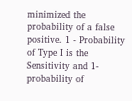minimized the probability of a false positive. 1 - Probability of Type I is the Sensitivity and 1- probability of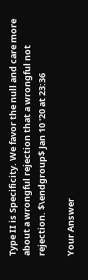Type II is Specificity. We favor the null and care more about a wrongful rejection that a wrongful not rejection. $\endgroup$ Jan 10 '20 at 23:36

Your Answer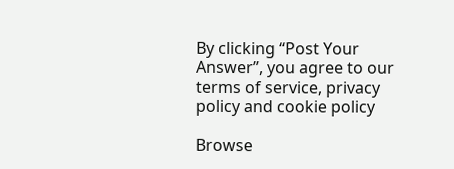By clicking “Post Your Answer”, you agree to our terms of service, privacy policy and cookie policy

Browse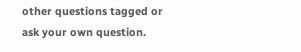other questions tagged or ask your own question.